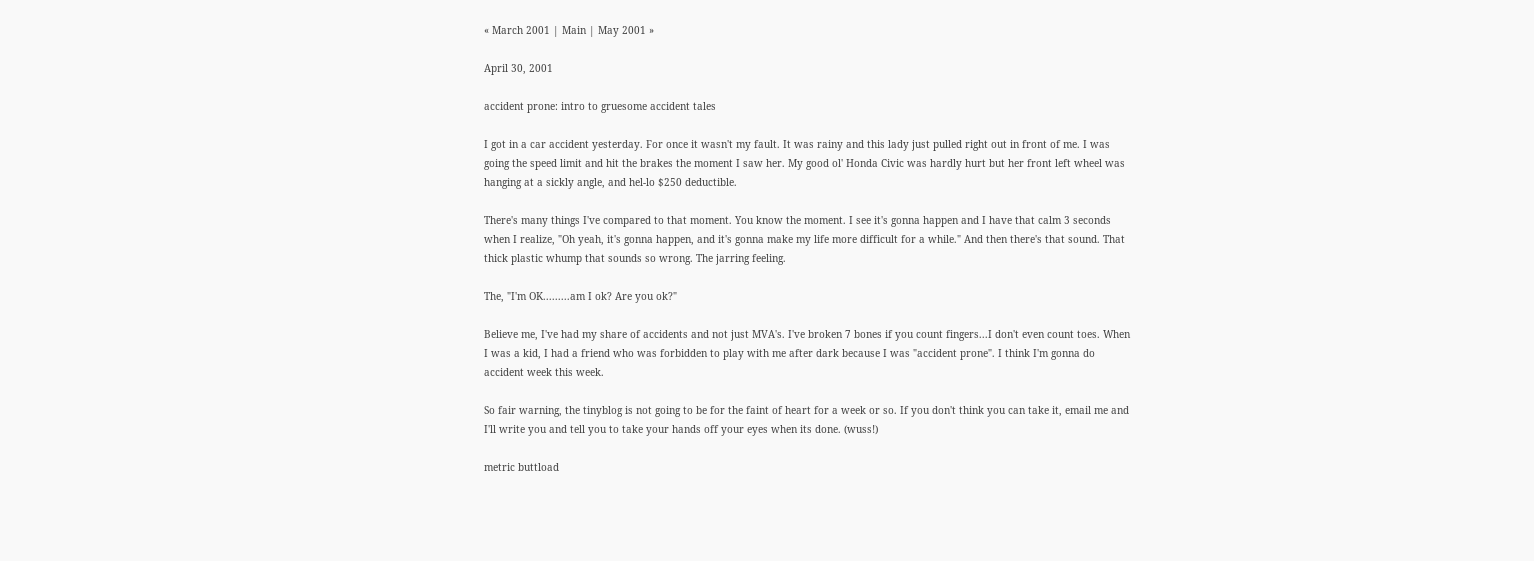« March 2001 | Main | May 2001 »

April 30, 2001

accident prone: intro to gruesome accident tales

I got in a car accident yesterday. For once it wasn't my fault. It was rainy and this lady just pulled right out in front of me. I was going the speed limit and hit the brakes the moment I saw her. My good ol' Honda Civic was hardly hurt but her front left wheel was hanging at a sickly angle, and hel-lo $250 deductible.

There's many things I've compared to that moment. You know the moment. I see it's gonna happen and I have that calm 3 seconds when I realize, "Oh yeah, it's gonna happen, and it's gonna make my life more difficult for a while." And then there's that sound. That thick plastic whump that sounds so wrong. The jarring feeling.

The, "I'm OK.........am I ok? Are you ok?"

Believe me, I've had my share of accidents and not just MVA's. I've broken 7 bones if you count fingers...I don't even count toes. When I was a kid, I had a friend who was forbidden to play with me after dark because I was "accident prone". I think I'm gonna do accident week this week.

So fair warning, the tinyblog is not going to be for the faint of heart for a week or so. If you don't think you can take it, email me and I'll write you and tell you to take your hands off your eyes when its done. (wuss!)

metric buttload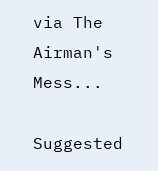via The Airman's Mess...

Suggested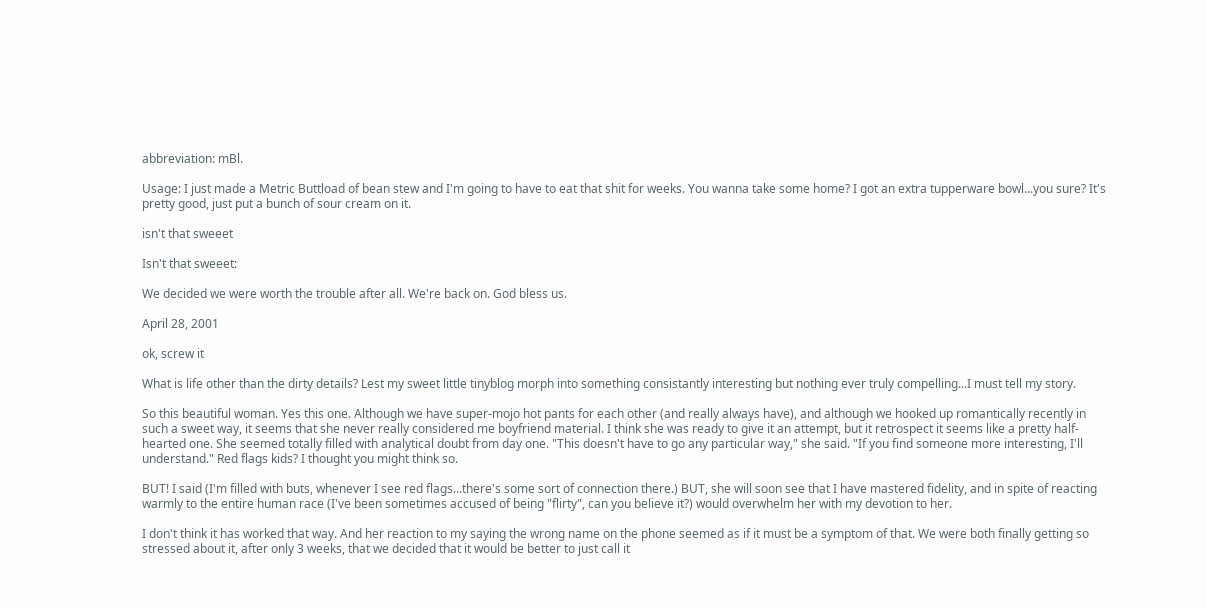abbreviation: mBl.

Usage: I just made a Metric Buttload of bean stew and I'm going to have to eat that shit for weeks. You wanna take some home? I got an extra tupperware bowl...you sure? It's pretty good, just put a bunch of sour cream on it.

isn't that sweeet

Isn't that sweeet:

We decided we were worth the trouble after all. We're back on. God bless us.

April 28, 2001

ok, screw it

What is life other than the dirty details? Lest my sweet little tinyblog morph into something consistantly interesting but nothing ever truly compelling...I must tell my story.

So this beautiful woman. Yes this one. Although we have super-mojo hot pants for each other (and really always have), and although we hooked up romantically recently in such a sweet way, it seems that she never really considered me boyfriend material. I think she was ready to give it an attempt, but it retrospect it seems like a pretty half-hearted one. She seemed totally filled with analytical doubt from day one. "This doesn't have to go any particular way," she said. "If you find someone more interesting, I'll understand." Red flags kids? I thought you might think so.

BUT! I said (I'm filled with buts, whenever I see red flags...there's some sort of connection there.) BUT, she will soon see that I have mastered fidelity, and in spite of reacting warmly to the entire human race (I've been sometimes accused of being "flirty", can you believe it?) would overwhelm her with my devotion to her.

I don't think it has worked that way. And her reaction to my saying the wrong name on the phone seemed as if it must be a symptom of that. We were both finally getting so stressed about it, after only 3 weeks, that we decided that it would be better to just call it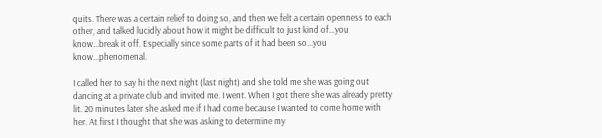quits. There was a certain relief to doing so, and then we felt a certain openness to each other, and talked lucidly about how it might be difficult to just kind of...you know...break it off. Especially since some parts of it had been so...you know...phenomenal.

I called her to say hi the next night (last night) and she told me she was going out dancing at a private club and invited me. I went. When I got there she was already pretty lit. 20 minutes later she asked me if I had come because I wanted to come home with her. At first I thought that she was asking to determine my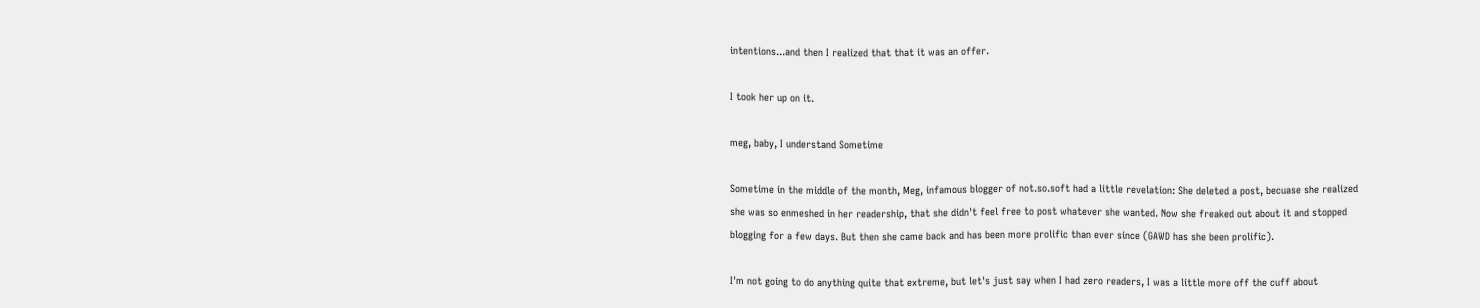intentions...and then I realized that that it was an offer.

I took her up on it.

meg, baby, I understand Sometime

Sometime in the middle of the month, Meg, infamous blogger of not.so.soft had a little revelation: She deleted a post, becuase she realized she was so enmeshed in her readership, that she didn't feel free to post whatever she wanted. Now she freaked out about it and stopped blogging for a few days. But then she came back and has been more prolific than ever since (GAWD has she been prolific).

I'm not going to do anything quite that extreme, but let's just say when I had zero readers, I was a little more off the cuff about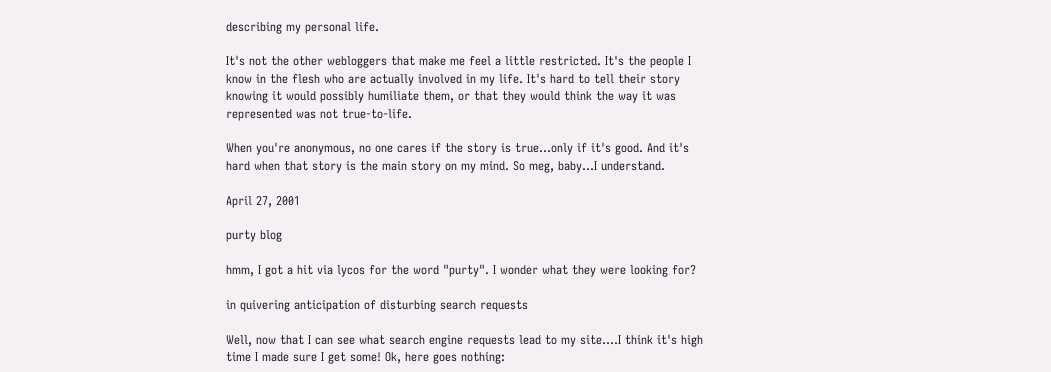describing my personal life.

It's not the other webloggers that make me feel a little restricted. It's the people I know in the flesh who are actually involved in my life. It's hard to tell their story knowing it would possibly humiliate them, or that they would think the way it was represented was not true-to-life.

When you're anonymous, no one cares if the story is true...only if it's good. And it's hard when that story is the main story on my mind. So meg, baby...I understand.

April 27, 2001

purty blog

hmm, I got a hit via lycos for the word "purty". I wonder what they were looking for?

in quivering anticipation of disturbing search requests

Well, now that I can see what search engine requests lead to my site....I think it's high time I made sure I get some! Ok, here goes nothing: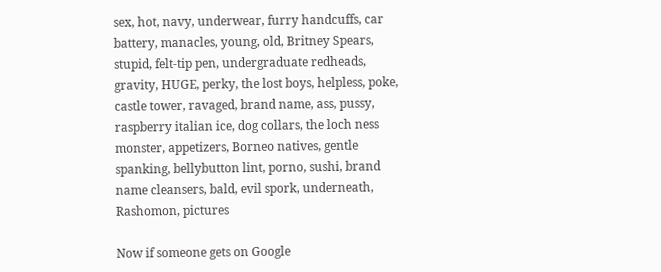sex, hot, navy, underwear, furry handcuffs, car battery, manacles, young, old, Britney Spears, stupid, felt-tip pen, undergraduate redheads, gravity, HUGE, perky, the lost boys, helpless, poke, castle tower, ravaged, brand name, ass, pussy, raspberry italian ice, dog collars, the loch ness monster, appetizers, Borneo natives, gentle spanking, bellybutton lint, porno, sushi, brand name cleansers, bald, evil spork, underneath, Rashomon, pictures

Now if someone gets on Google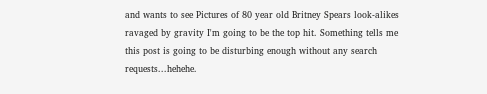and wants to see Pictures of 80 year old Britney Spears look-alikes ravaged by gravity I'm going to be the top hit. Something tells me this post is going to be disturbing enough without any search requests...hehehe.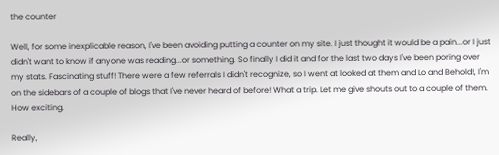the counter

Well, for some inexplicable reason, I've been avoiding putting a counter on my site. I just thought it would be a pain...or I just didn't want to know if anyone was reading...or something. So finally I did it and for the last two days I've been poring over my stats. Fascinating stuff! There were a few referrals I didn't recognize, so I went at looked at them and Lo and Behold!, I'm on the sidebars of a couple of blogs that I've never heard of before! What a trip. Let me give shouts out to a couple of them. How exciting.

Really,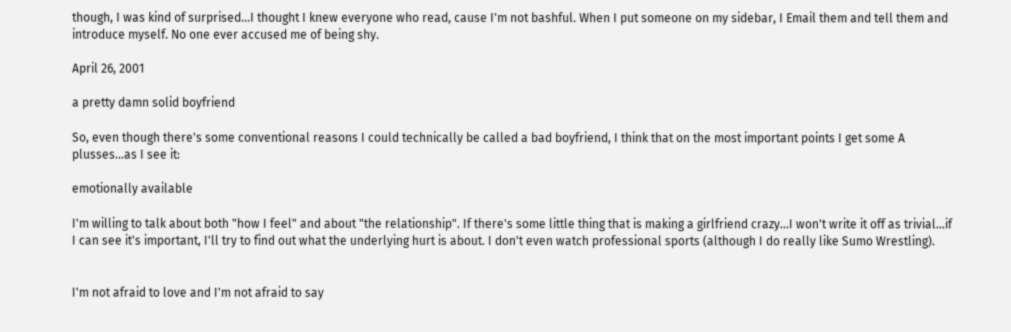though, I was kind of surprised...I thought I knew everyone who read, cause I'm not bashful. When I put someone on my sidebar, I Email them and tell them and introduce myself. No one ever accused me of being shy.

April 26, 2001

a pretty damn solid boyfriend

So, even though there's some conventional reasons I could technically be called a bad boyfriend, I think that on the most important points I get some A plusses...as I see it:

emotionally available

I'm willing to talk about both "how I feel" and about "the relationship". If there's some little thing that is making a girlfriend crazy...I won't write it off as trivial...if I can see it's important, I'll try to find out what the underlying hurt is about. I don't even watch professional sports (although I do really like Sumo Wrestling).


I'm not afraid to love and I'm not afraid to say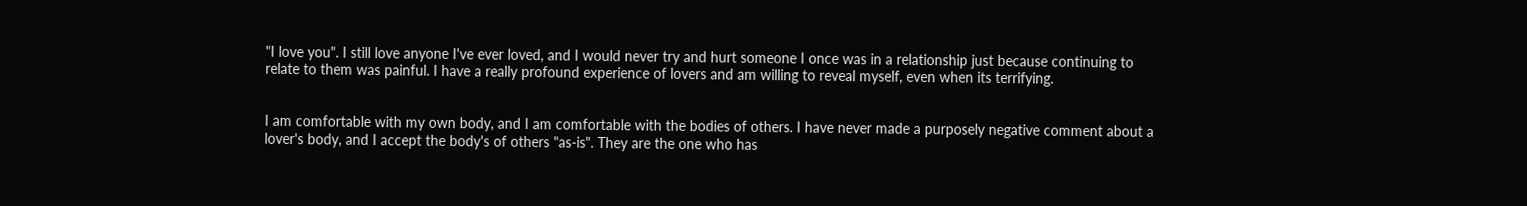"I love you". I still love anyone I've ever loved, and I would never try and hurt someone I once was in a relationship just because continuing to relate to them was painful. I have a really profound experience of lovers and am willing to reveal myself, even when its terrifying.


I am comfortable with my own body, and I am comfortable with the bodies of others. I have never made a purposely negative comment about a lover's body, and I accept the body's of others "as-is". They are the one who has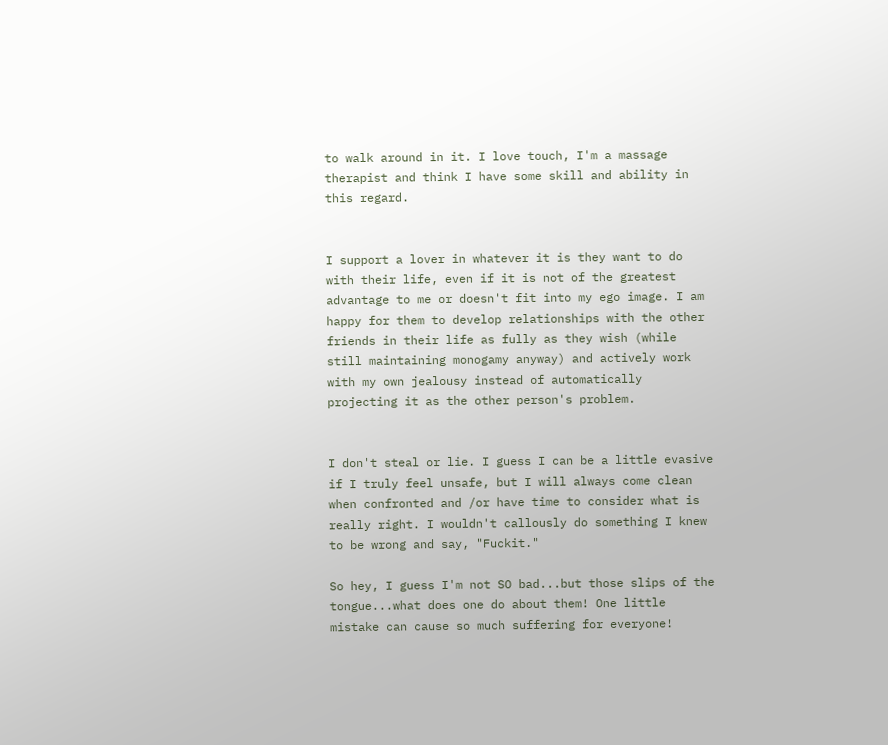to walk around in it. I love touch, I'm a massage therapist and think I have some skill and ability in this regard.


I support a lover in whatever it is they want to do with their life, even if it is not of the greatest advantage to me or doesn't fit into my ego image. I am happy for them to develop relationships with the other friends in their life as fully as they wish (while still maintaining monogamy anyway) and actively work with my own jealousy instead of automatically projecting it as the other person's problem.


I don't steal or lie. I guess I can be a little evasive if I truly feel unsafe, but I will always come clean when confronted and /or have time to consider what is really right. I wouldn't callously do something I knew to be wrong and say, "Fuckit."

So hey, I guess I'm not SO bad...but those slips of the tongue...what does one do about them! One little mistake can cause so much suffering for everyone!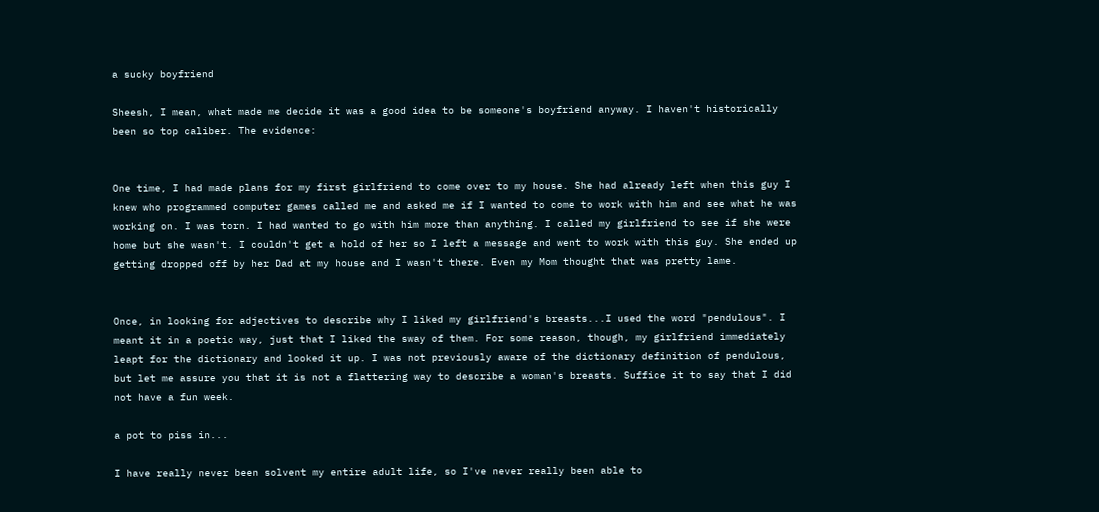a sucky boyfriend

Sheesh, I mean, what made me decide it was a good idea to be someone's boyfriend anyway. I haven't historically been so top caliber. The evidence:


One time, I had made plans for my first girlfriend to come over to my house. She had already left when this guy I knew who programmed computer games called me and asked me if I wanted to come to work with him and see what he was working on. I was torn. I had wanted to go with him more than anything. I called my girlfriend to see if she were home but she wasn't. I couldn't get a hold of her so I left a message and went to work with this guy. She ended up getting dropped off by her Dad at my house and I wasn't there. Even my Mom thought that was pretty lame.


Once, in looking for adjectives to describe why I liked my girlfriend's breasts...I used the word "pendulous". I meant it in a poetic way, just that I liked the sway of them. For some reason, though, my girlfriend immediately leapt for the dictionary and looked it up. I was not previously aware of the dictionary definition of pendulous, but let me assure you that it is not a flattering way to describe a woman's breasts. Suffice it to say that I did not have a fun week.

a pot to piss in...

I have really never been solvent my entire adult life, so I've never really been able to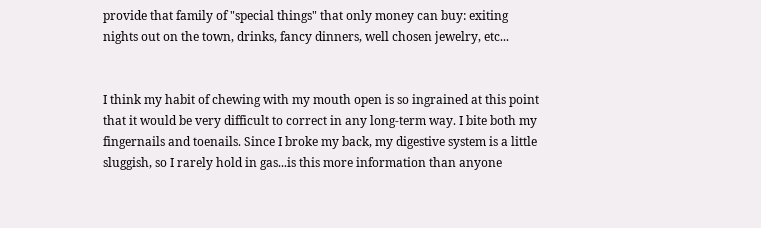provide that family of "special things" that only money can buy: exiting nights out on the town, drinks, fancy dinners, well chosen jewelry, etc...


I think my habit of chewing with my mouth open is so ingrained at this point that it would be very difficult to correct in any long-term way. I bite both my fingernails and toenails. Since I broke my back, my digestive system is a little sluggish, so I rarely hold in gas...is this more information than anyone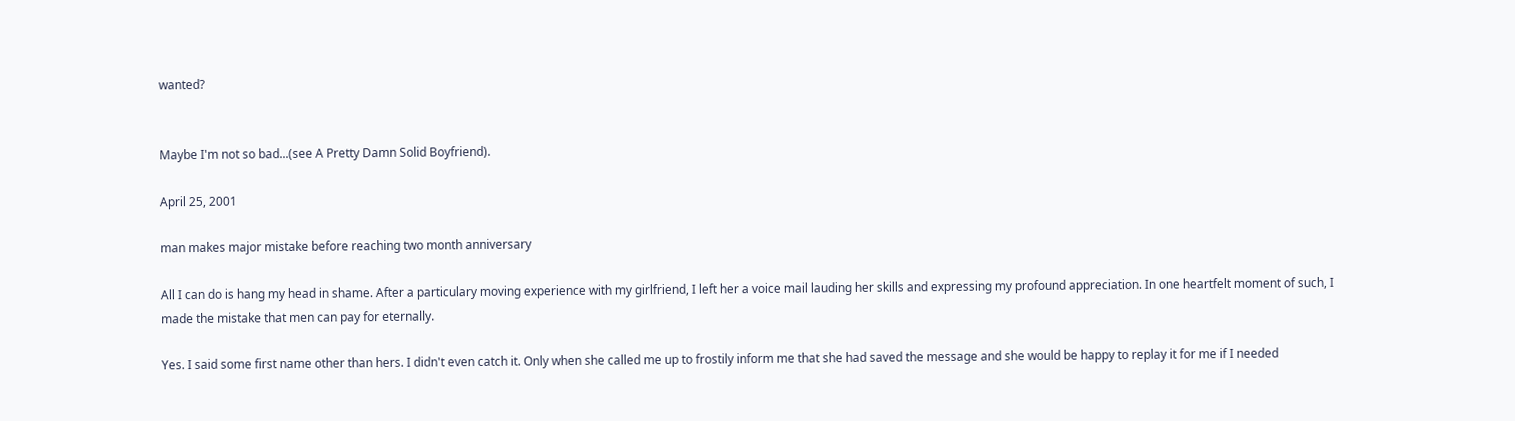wanted?


Maybe I'm not so bad...(see A Pretty Damn Solid Boyfriend).

April 25, 2001

man makes major mistake before reaching two month anniversary

All I can do is hang my head in shame. After a particulary moving experience with my girlfriend, I left her a voice mail lauding her skills and expressing my profound appreciation. In one heartfelt moment of such, I made the mistake that men can pay for eternally.

Yes. I said some first name other than hers. I didn't even catch it. Only when she called me up to frostily inform me that she had saved the message and she would be happy to replay it for me if I needed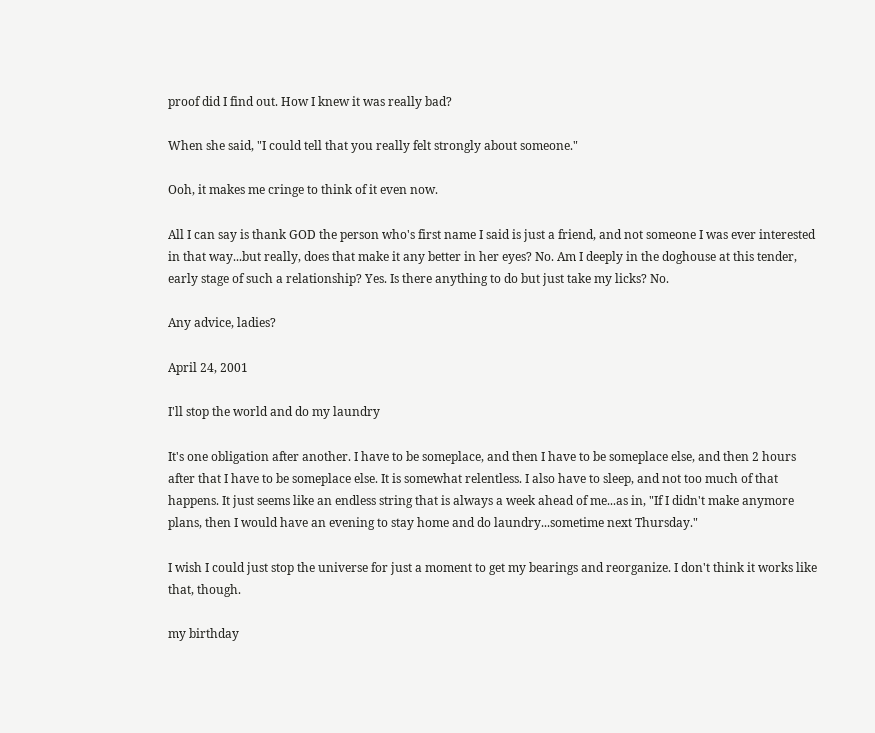proof did I find out. How I knew it was really bad?

When she said, "I could tell that you really felt strongly about someone."

Ooh, it makes me cringe to think of it even now.

All I can say is thank GOD the person who's first name I said is just a friend, and not someone I was ever interested in that way...but really, does that make it any better in her eyes? No. Am I deeply in the doghouse at this tender, early stage of such a relationship? Yes. Is there anything to do but just take my licks? No.

Any advice, ladies?

April 24, 2001

I'll stop the world and do my laundry

It's one obligation after another. I have to be someplace, and then I have to be someplace else, and then 2 hours after that I have to be someplace else. It is somewhat relentless. I also have to sleep, and not too much of that happens. It just seems like an endless string that is always a week ahead of me...as in, "If I didn't make anymore plans, then I would have an evening to stay home and do laundry...sometime next Thursday."

I wish I could just stop the universe for just a moment to get my bearings and reorganize. I don't think it works like that, though.

my birthday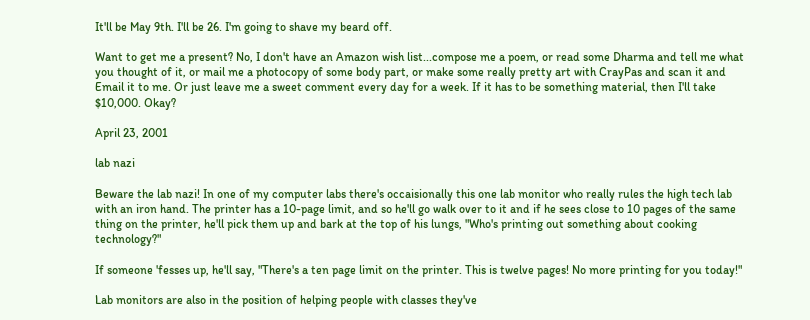It'll be May 9th. I'll be 26. I'm going to shave my beard off.

Want to get me a present? No, I don't have an Amazon wish list...compose me a poem, or read some Dharma and tell me what you thought of it, or mail me a photocopy of some body part, or make some really pretty art with CrayPas and scan it and Email it to me. Or just leave me a sweet comment every day for a week. If it has to be something material, then I'll take $10,000. Okay?

April 23, 2001

lab nazi

Beware the lab nazi! In one of my computer labs there's occaisionally this one lab monitor who really rules the high tech lab with an iron hand. The printer has a 10-page limit, and so he'll go walk over to it and if he sees close to 10 pages of the same thing on the printer, he'll pick them up and bark at the top of his lungs, "Who's printing out something about cooking technology?"

If someone 'fesses up, he'll say, "There's a ten page limit on the printer. This is twelve pages! No more printing for you today!"

Lab monitors are also in the position of helping people with classes they've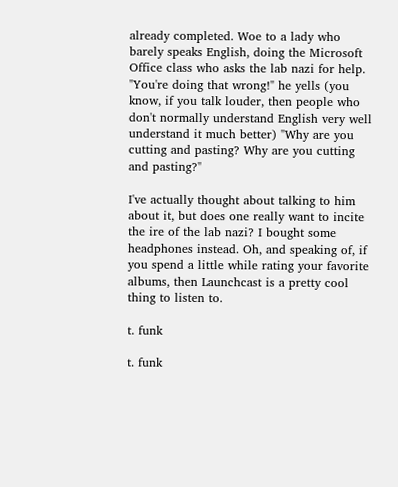already completed. Woe to a lady who barely speaks English, doing the Microsoft Office class who asks the lab nazi for help. "You're doing that wrong!" he yells (you know, if you talk louder, then people who don't normally understand English very well understand it much better) "Why are you cutting and pasting? Why are you cutting and pasting?"

I've actually thought about talking to him about it, but does one really want to incite the ire of the lab nazi? I bought some headphones instead. Oh, and speaking of, if you spend a little while rating your favorite albums, then Launchcast is a pretty cool thing to listen to.

t. funk

t. funk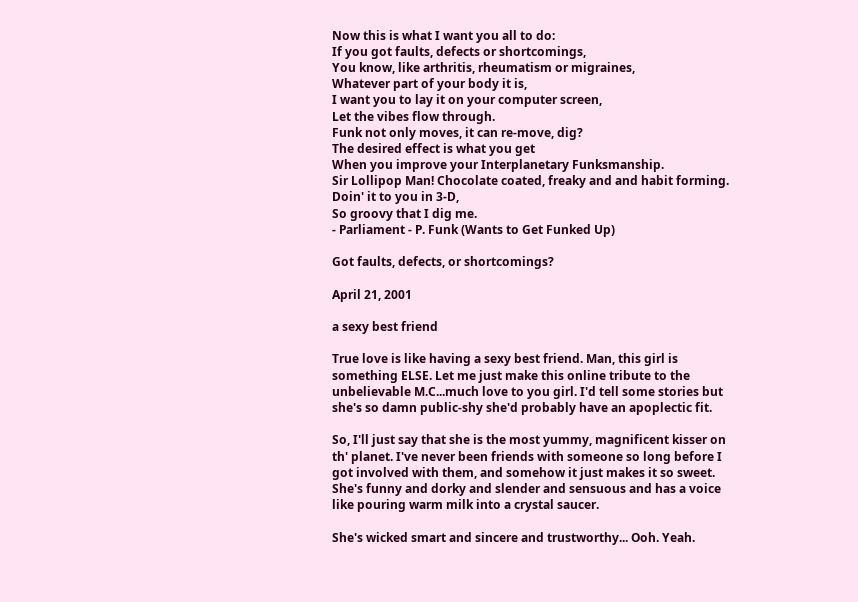Now this is what I want you all to do:
If you got faults, defects or shortcomings,
You know, like arthritis, rheumatism or migraines,
Whatever part of your body it is,
I want you to lay it on your computer screen,
Let the vibes flow through.
Funk not only moves, it can re-move, dig?
The desired effect is what you get
When you improve your Interplanetary Funksmanship.
Sir Lollipop Man! Chocolate coated, freaky and and habit forming.
Doin' it to you in 3-D,
So groovy that I dig me.
- Parliament - P. Funk (Wants to Get Funked Up)

Got faults, defects, or shortcomings?

April 21, 2001

a sexy best friend

True love is like having a sexy best friend. Man, this girl is something ELSE. Let me just make this online tribute to the unbelievable M.C...much love to you girl. I'd tell some stories but she's so damn public-shy she'd probably have an apoplectic fit.

So, I'll just say that she is the most yummy, magnificent kisser on th' planet. I've never been friends with someone so long before I got involved with them, and somehow it just makes it so sweet. She's funny and dorky and slender and sensuous and has a voice like pouring warm milk into a crystal saucer.

She's wicked smart and sincere and trustworthy... Ooh. Yeah.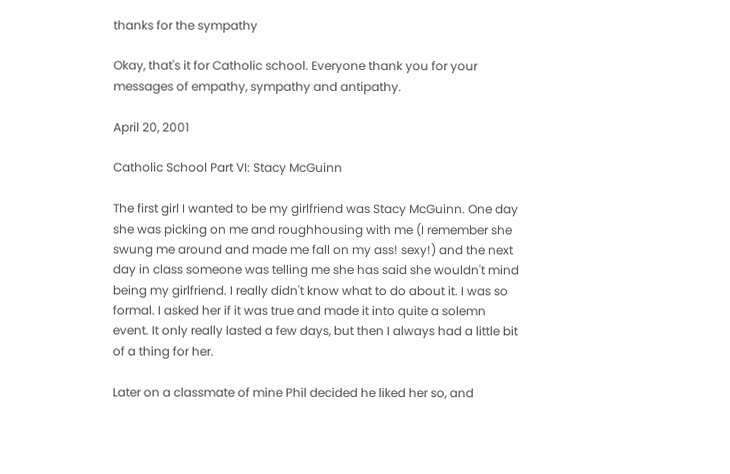thanks for the sympathy

Okay, that's it for Catholic school. Everyone thank you for your messages of empathy, sympathy and antipathy.

April 20, 2001

Catholic School Part VI: Stacy McGuinn

The first girl I wanted to be my girlfriend was Stacy McGuinn. One day she was picking on me and roughhousing with me (I remember she swung me around and made me fall on my ass! sexy!) and the next day in class someone was telling me she has said she wouldn't mind being my girlfriend. I really didn't know what to do about it. I was so formal. I asked her if it was true and made it into quite a solemn event. It only really lasted a few days, but then I always had a little bit of a thing for her.

Later on a classmate of mine Phil decided he liked her so, and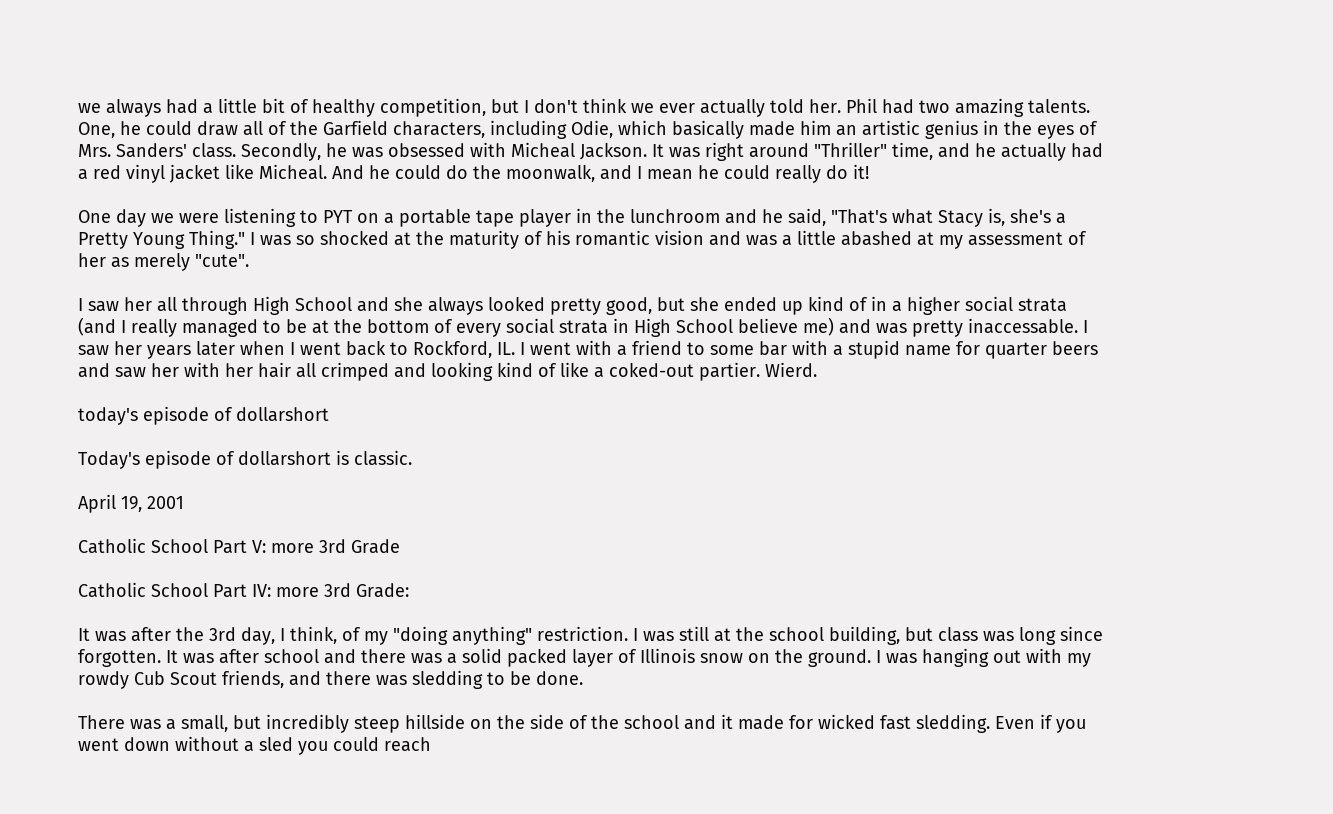we always had a little bit of healthy competition, but I don't think we ever actually told her. Phil had two amazing talents. One, he could draw all of the Garfield characters, including Odie, which basically made him an artistic genius in the eyes of Mrs. Sanders' class. Secondly, he was obsessed with Micheal Jackson. It was right around "Thriller" time, and he actually had a red vinyl jacket like Micheal. And he could do the moonwalk, and I mean he could really do it!

One day we were listening to PYT on a portable tape player in the lunchroom and he said, "That's what Stacy is, she's a Pretty Young Thing." I was so shocked at the maturity of his romantic vision and was a little abashed at my assessment of her as merely "cute".

I saw her all through High School and she always looked pretty good, but she ended up kind of in a higher social strata (and I really managed to be at the bottom of every social strata in High School believe me) and was pretty inaccessable. I saw her years later when I went back to Rockford, IL. I went with a friend to some bar with a stupid name for quarter beers and saw her with her hair all crimped and looking kind of like a coked-out partier. Wierd.

today's episode of dollarshort

Today's episode of dollarshort is classic.

April 19, 2001

Catholic School Part V: more 3rd Grade

Catholic School Part IV: more 3rd Grade:

It was after the 3rd day, I think, of my "doing anything" restriction. I was still at the school building, but class was long since forgotten. It was after school and there was a solid packed layer of Illinois snow on the ground. I was hanging out with my rowdy Cub Scout friends, and there was sledding to be done.

There was a small, but incredibly steep hillside on the side of the school and it made for wicked fast sledding. Even if you went down without a sled you could reach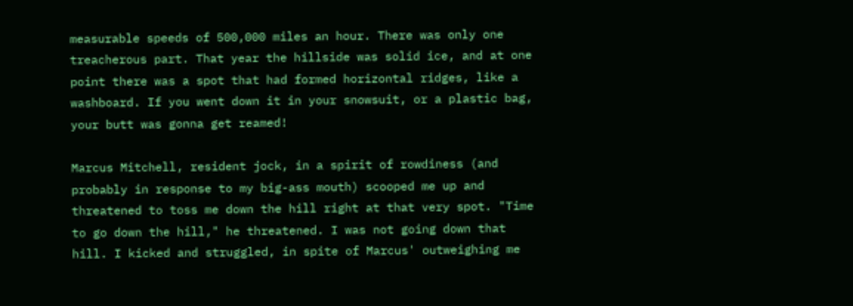measurable speeds of 500,000 miles an hour. There was only one treacherous part. That year the hillside was solid ice, and at one point there was a spot that had formed horizontal ridges, like a washboard. If you went down it in your snowsuit, or a plastic bag, your butt was gonna get reamed!

Marcus Mitchell, resident jock, in a spirit of rowdiness (and probably in response to my big-ass mouth) scooped me up and threatened to toss me down the hill right at that very spot. "Time to go down the hill," he threatened. I was not going down that hill. I kicked and struggled, in spite of Marcus' outweighing me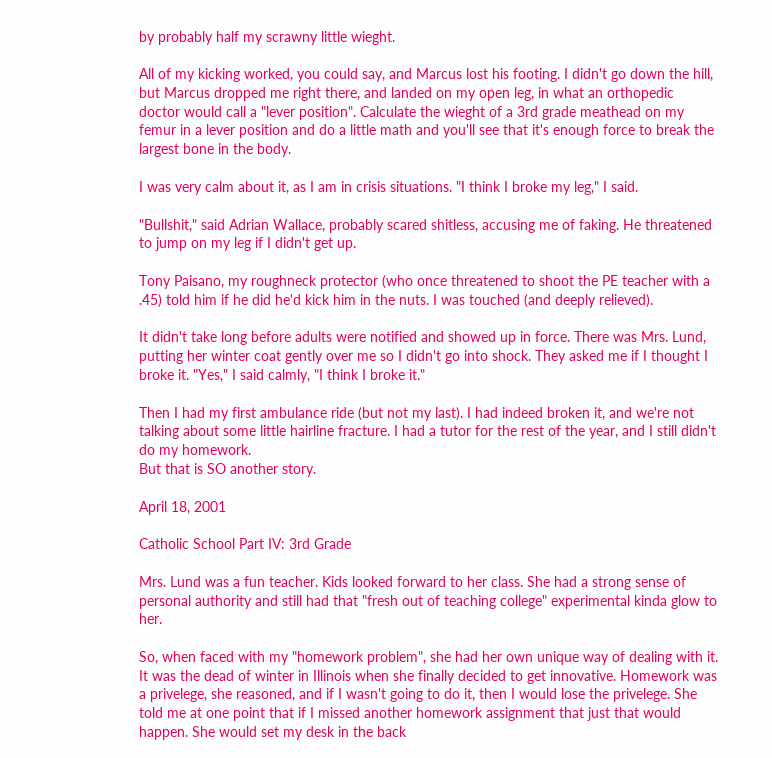by probably half my scrawny little wieght.

All of my kicking worked, you could say, and Marcus lost his footing. I didn't go down the hill, but Marcus dropped me right there, and landed on my open leg, in what an orthopedic doctor would call a "lever position". Calculate the wieght of a 3rd grade meathead on my femur in a lever position and do a little math and you'll see that it's enough force to break the largest bone in the body.

I was very calm about it, as I am in crisis situations. "I think I broke my leg," I said.

"Bullshit," said Adrian Wallace, probably scared shitless, accusing me of faking. He threatened to jump on my leg if I didn't get up.

Tony Paisano, my roughneck protector (who once threatened to shoot the PE teacher with a .45) told him if he did he'd kick him in the nuts. I was touched (and deeply relieved).

It didn't take long before adults were notified and showed up in force. There was Mrs. Lund, putting her winter coat gently over me so I didn't go into shock. They asked me if I thought I broke it. "Yes," I said calmly, "I think I broke it."

Then I had my first ambulance ride (but not my last). I had indeed broken it, and we're not talking about some little hairline fracture. I had a tutor for the rest of the year, and I still didn't do my homework.
But that is SO another story.

April 18, 2001

Catholic School Part IV: 3rd Grade

Mrs. Lund was a fun teacher. Kids looked forward to her class. She had a strong sense of personal authority and still had that "fresh out of teaching college" experimental kinda glow to her.

So, when faced with my "homework problem", she had her own unique way of dealing with it. It was the dead of winter in Illinois when she finally decided to get innovative. Homework was a privelege, she reasoned, and if I wasn't going to do it, then I would lose the privelege. She told me at one point that if I missed another homework assignment that just that would happen. She would set my desk in the back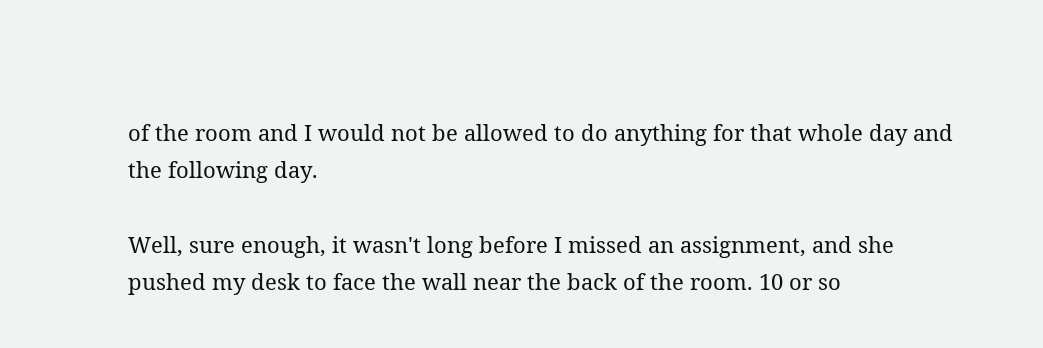of the room and I would not be allowed to do anything for that whole day and the following day.

Well, sure enough, it wasn't long before I missed an assignment, and she pushed my desk to face the wall near the back of the room. 10 or so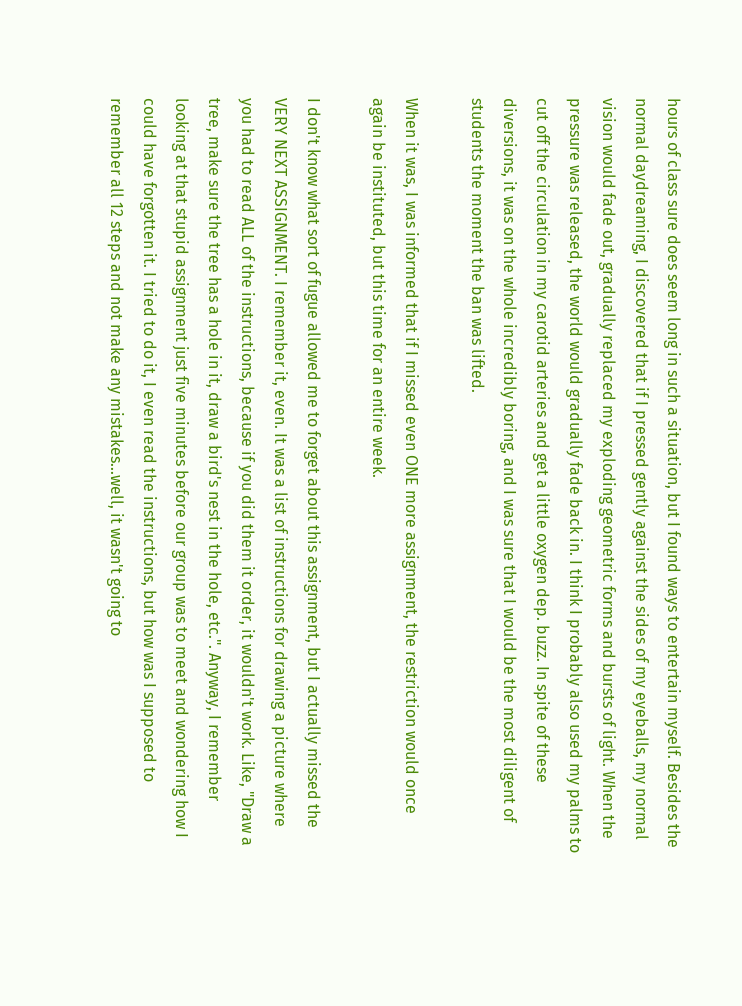hours of class sure does seem long in such a situation, but I found ways to entertain myself. Besides the normal daydreaming, I discovered that if I pressed gently against the sides of my eyeballs, my normal vision would fade out, gradually replaced my exploding geometric forms and bursts of light. When the pressure was released, the world would gradually fade back in. I think I probably also used my palms to cut off the circulation in my carotid arteries and get a little oxygen dep. buzz. In spite of these diversions, it was on the whole incredibly boring, and I was sure that I would be the most diligent of students the moment the ban was lifted.

When it was, I was informed that if I missed even ONE more assignment, the restriction would once again be instituted, but this time for an entire week.

I don't know what sort of fugue allowed me to forget about this assignment, but I actually missed the VERY NEXT ASSIGNMENT. I remember it, even. It was a list of instructions for drawing a picture where you had to read ALL of the instructions, because if you did them it order, it wouldn't work. Like, "Draw a tree, make sure the tree has a hole in it, draw a bird's nest in the hole, etc.". Anyway, I remember looking at that stupid assignment just five minutes before our group was to meet and wondering how I could have forgotten it. I tried to do it, I even read the instructions, but how was I supposed to remember all 12 steps and not make any mistakes...well, it wasn't going to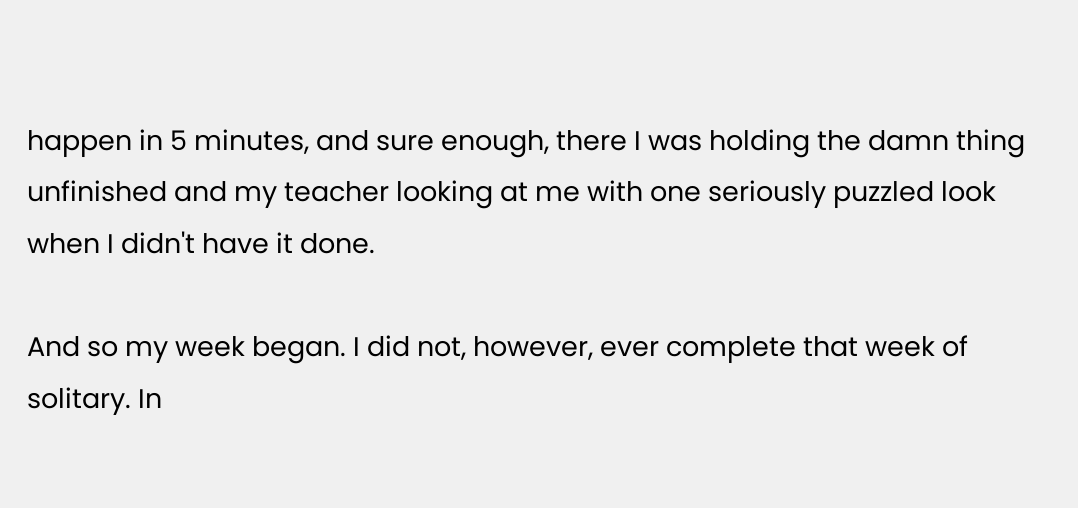happen in 5 minutes, and sure enough, there I was holding the damn thing unfinished and my teacher looking at me with one seriously puzzled look when I didn't have it done.

And so my week began. I did not, however, ever complete that week of solitary. In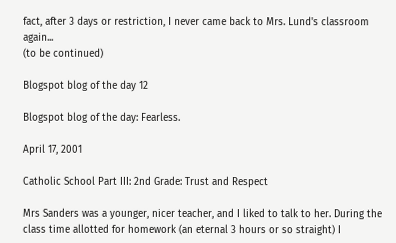fact, after 3 days or restriction, I never came back to Mrs. Lund's classroom again...
(to be continued)

Blogspot blog of the day 12

Blogspot blog of the day: Fearless.

April 17, 2001

Catholic School Part III: 2nd Grade: Trust and Respect

Mrs Sanders was a younger, nicer teacher, and I liked to talk to her. During the class time allotted for homework (an eternal 3 hours or so straight) I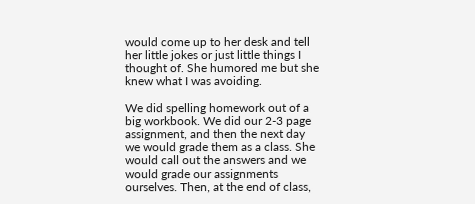would come up to her desk and tell her little jokes or just little things I thought of. She humored me but she knew what I was avoiding.

We did spelling homework out of a big workbook. We did our 2-3 page assignment, and then the next day we would grade them as a class. She would call out the answers and we would grade our assignments ourselves. Then, at the end of class,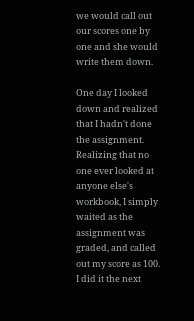we would call out our scores one by one and she would write them down.

One day I looked down and realized that I hadn't done the assignment. Realizing that no one ever looked at anyone else's workbook, I simply waited as the assignment was graded, and called out my score as 100. I did it the next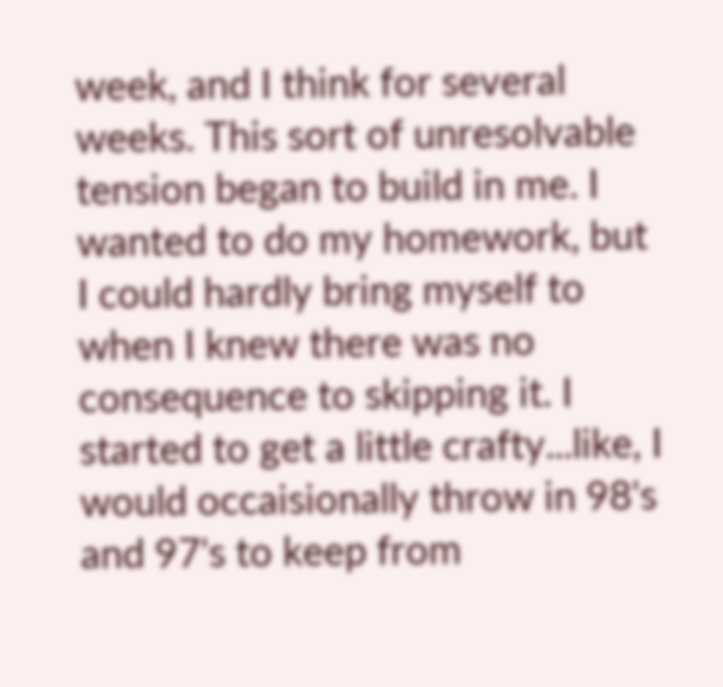week, and I think for several weeks. This sort of unresolvable tension began to build in me. I wanted to do my homework, but I could hardly bring myself to when I knew there was no consequence to skipping it. I started to get a little crafty...like, I would occaisionally throw in 98's and 97's to keep from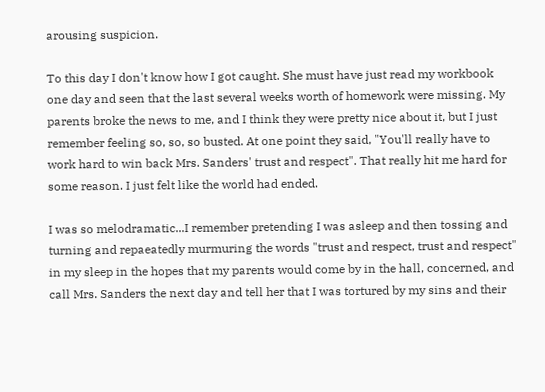arousing suspicion.

To this day I don't know how I got caught. She must have just read my workbook one day and seen that the last several weeks worth of homework were missing. My parents broke the news to me, and I think they were pretty nice about it, but I just remember feeling so, so, so busted. At one point they said, "You'll really have to work hard to win back Mrs. Sanders' trust and respect". That really hit me hard for some reason. I just felt like the world had ended.

I was so melodramatic...I remember pretending I was asleep and then tossing and turning and repaeatedly murmuring the words "trust and respect, trust and respect" in my sleep in the hopes that my parents would come by in the hall, concerned, and call Mrs. Sanders the next day and tell her that I was tortured by my sins and their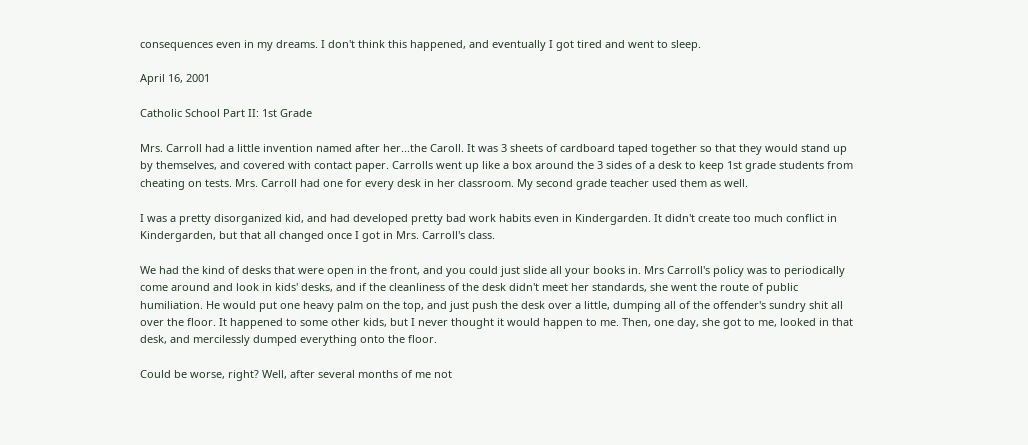consequences even in my dreams. I don't think this happened, and eventually I got tired and went to sleep.

April 16, 2001

Catholic School Part II: 1st Grade

Mrs. Carroll had a little invention named after her...the Caroll. It was 3 sheets of cardboard taped together so that they would stand up by themselves, and covered with contact paper. Carrolls went up like a box around the 3 sides of a desk to keep 1st grade students from cheating on tests. Mrs. Carroll had one for every desk in her classroom. My second grade teacher used them as well.

I was a pretty disorganized kid, and had developed pretty bad work habits even in Kindergarden. It didn't create too much conflict in Kindergarden, but that all changed once I got in Mrs. Carroll's class.

We had the kind of desks that were open in the front, and you could just slide all your books in. Mrs Carroll's policy was to periodically come around and look in kids' desks, and if the cleanliness of the desk didn't meet her standards, she went the route of public humiliation. He would put one heavy palm on the top, and just push the desk over a little, dumping all of the offender's sundry shit all over the floor. It happened to some other kids, but I never thought it would happen to me. Then, one day, she got to me, looked in that desk, and mercilessly dumped everything onto the floor.

Could be worse, right? Well, after several months of me not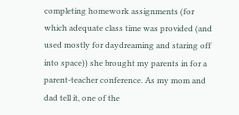completing homework assignments (for which adequate class time was provided (and used mostly for daydreaming and staring off into space)) she brought my parents in for a parent-teacher conference. As my mom and dad tell it, one of the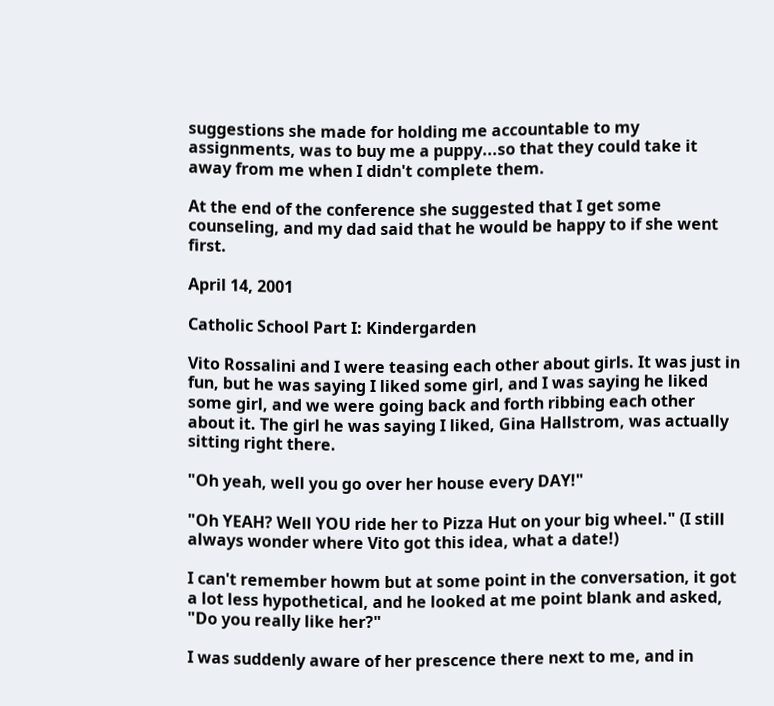suggestions she made for holding me accountable to my assignments, was to buy me a puppy...so that they could take it away from me when I didn't complete them.

At the end of the conference she suggested that I get some counseling, and my dad said that he would be happy to if she went first.

April 14, 2001

Catholic School Part I: Kindergarden

Vito Rossalini and I were teasing each other about girls. It was just in fun, but he was saying I liked some girl, and I was saying he liked some girl, and we were going back and forth ribbing each other about it. The girl he was saying I liked, Gina Hallstrom, was actually sitting right there.

"Oh yeah, well you go over her house every DAY!"

"Oh YEAH? Well YOU ride her to Pizza Hut on your big wheel." (I still always wonder where Vito got this idea, what a date!)

I can't remember howm but at some point in the conversation, it got a lot less hypothetical, and he looked at me point blank and asked, "Do you really like her?"

I was suddenly aware of her prescence there next to me, and in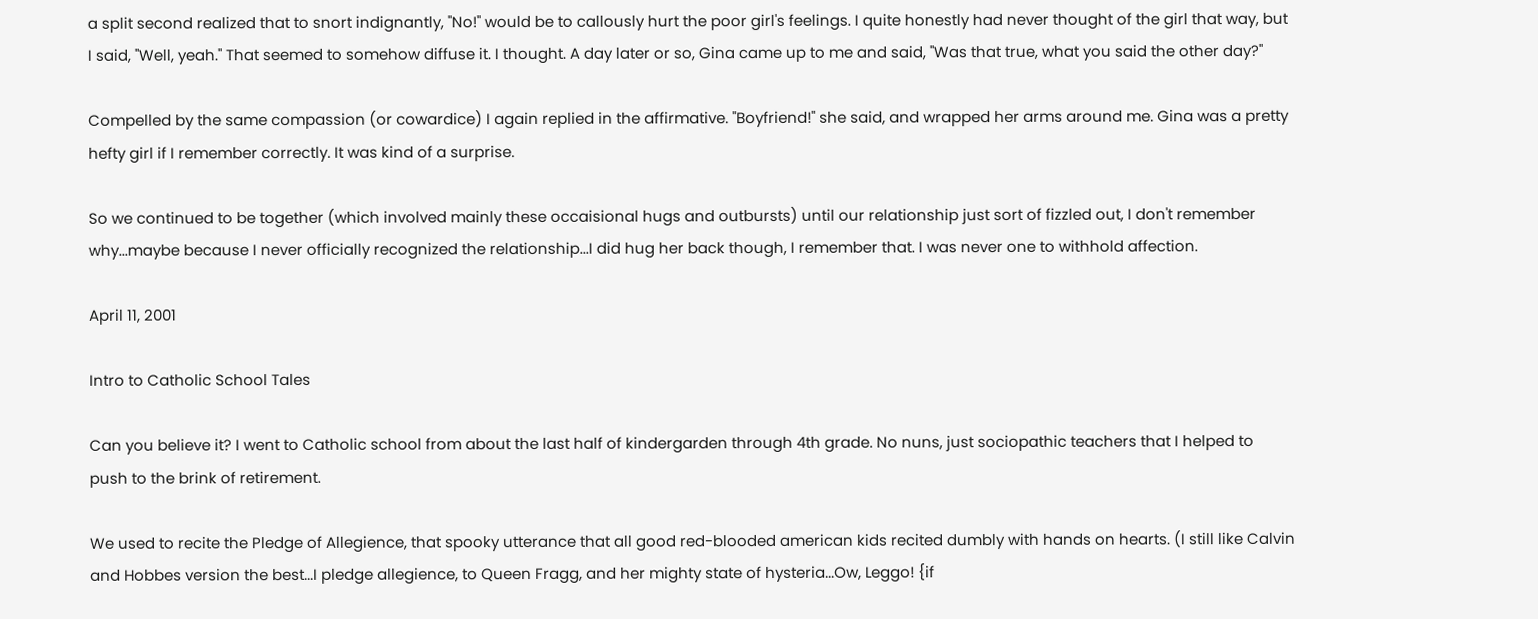a split second realized that to snort indignantly, "No!" would be to callously hurt the poor girl's feelings. I quite honestly had never thought of the girl that way, but I said, "Well, yeah." That seemed to somehow diffuse it. I thought. A day later or so, Gina came up to me and said, "Was that true, what you said the other day?"

Compelled by the same compassion (or cowardice) I again replied in the affirmative. "Boyfriend!" she said, and wrapped her arms around me. Gina was a pretty hefty girl if I remember correctly. It was kind of a surprise.

So we continued to be together (which involved mainly these occaisional hugs and outbursts) until our relationship just sort of fizzled out, I don't remember why...maybe because I never officially recognized the relationship...I did hug her back though, I remember that. I was never one to withhold affection.

April 11, 2001

Intro to Catholic School Tales

Can you believe it? I went to Catholic school from about the last half of kindergarden through 4th grade. No nuns, just sociopathic teachers that I helped to push to the brink of retirement.

We used to recite the Pledge of Allegience, that spooky utterance that all good red-blooded american kids recited dumbly with hands on hearts. (I still like Calvin and Hobbes version the best...I pledge allegience, to Queen Fragg, and her mighty state of hysteria...Ow, Leggo! {if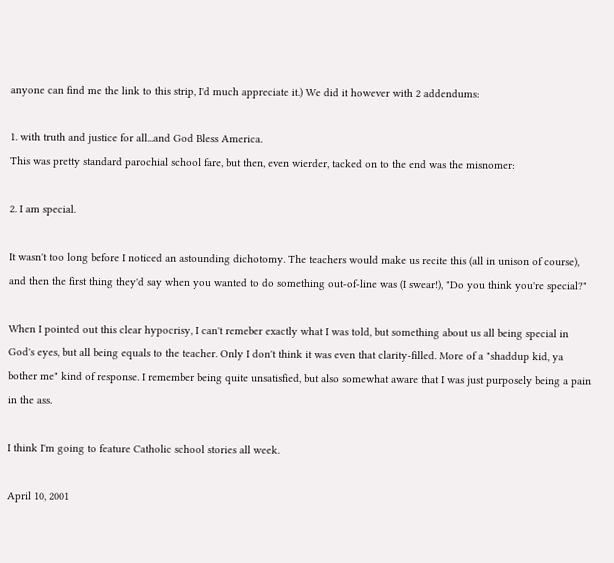anyone can find me the link to this strip, I'd much appreciate it.) We did it however with 2 addendums:

1. with truth and justice for all...and God Bless America.
This was pretty standard parochial school fare, but then, even wierder, tacked on to the end was the misnomer:

2. I am special.

It wasn't too long before I noticed an astounding dichotomy. The teachers would make us recite this (all in unison of course), and then the first thing they'd say when you wanted to do something out-of-line was (I swear!), "Do you think you're special?"

When I pointed out this clear hypocrisy, I can't remeber exactly what I was told, but something about us all being special in God's eyes, but all being equals to the teacher. Only I don't think it was even that clarity-filled. More of a "shaddup kid, ya bother me" kind of response. I remember being quite unsatisfied, but also somewhat aware that I was just purposely being a pain in the ass.

I think I'm going to feature Catholic school stories all week.

April 10, 2001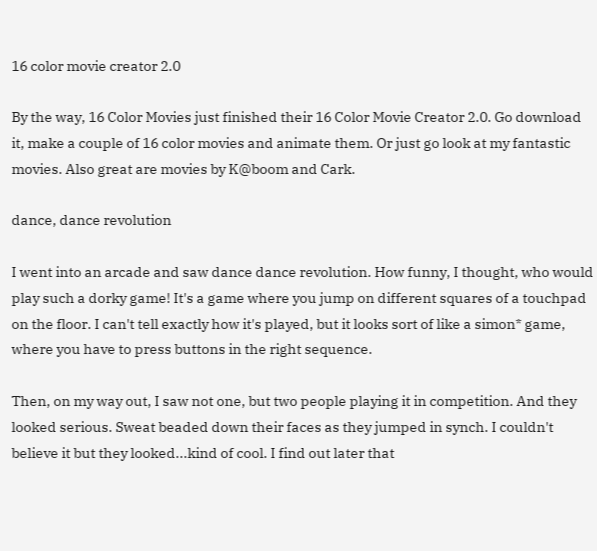16 color movie creator 2.0

By the way, 16 Color Movies just finished their 16 Color Movie Creator 2.0. Go download it, make a couple of 16 color movies and animate them. Or just go look at my fantastic movies. Also great are movies by K@boom and Cark.

dance, dance revolution

I went into an arcade and saw dance dance revolution. How funny, I thought, who would play such a dorky game! It's a game where you jump on different squares of a touchpad on the floor. I can't tell exactly how it's played, but it looks sort of like a simon* game, where you have to press buttons in the right sequence.

Then, on my way out, I saw not one, but two people playing it in competition. And they looked serious. Sweat beaded down their faces as they jumped in synch. I couldn't believe it but they looked...kind of cool. I find out later that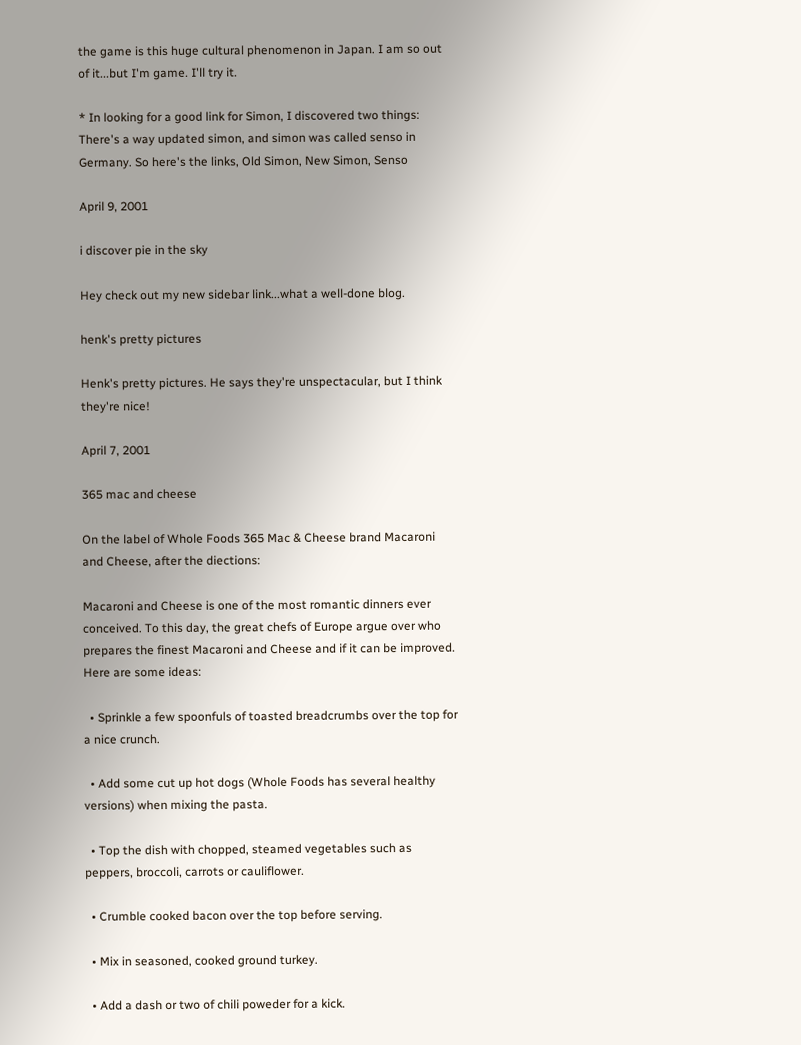the game is this huge cultural phenomenon in Japan. I am so out of it...but I'm game. I'll try it.

* In looking for a good link for Simon, I discovered two things: There's a way updated simon, and simon was called senso in Germany. So here's the links, Old Simon, New Simon, Senso

April 9, 2001

i discover pie in the sky

Hey check out my new sidebar link...what a well-done blog.

henk's pretty pictures

Henk's pretty pictures. He says they're unspectacular, but I think they're nice!

April 7, 2001

365 mac and cheese

On the label of Whole Foods 365 Mac & Cheese brand Macaroni and Cheese, after the diections:

Macaroni and Cheese is one of the most romantic dinners ever conceived. To this day, the great chefs of Europe argue over who prepares the finest Macaroni and Cheese and if it can be improved. Here are some ideas:

  • Sprinkle a few spoonfuls of toasted breadcrumbs over the top for a nice crunch.

  • Add some cut up hot dogs (Whole Foods has several healthy versions) when mixing the pasta.

  • Top the dish with chopped, steamed vegetables such as peppers, broccoli, carrots or cauliflower.

  • Crumble cooked bacon over the top before serving.

  • Mix in seasoned, cooked ground turkey.

  • Add a dash or two of chili poweder for a kick.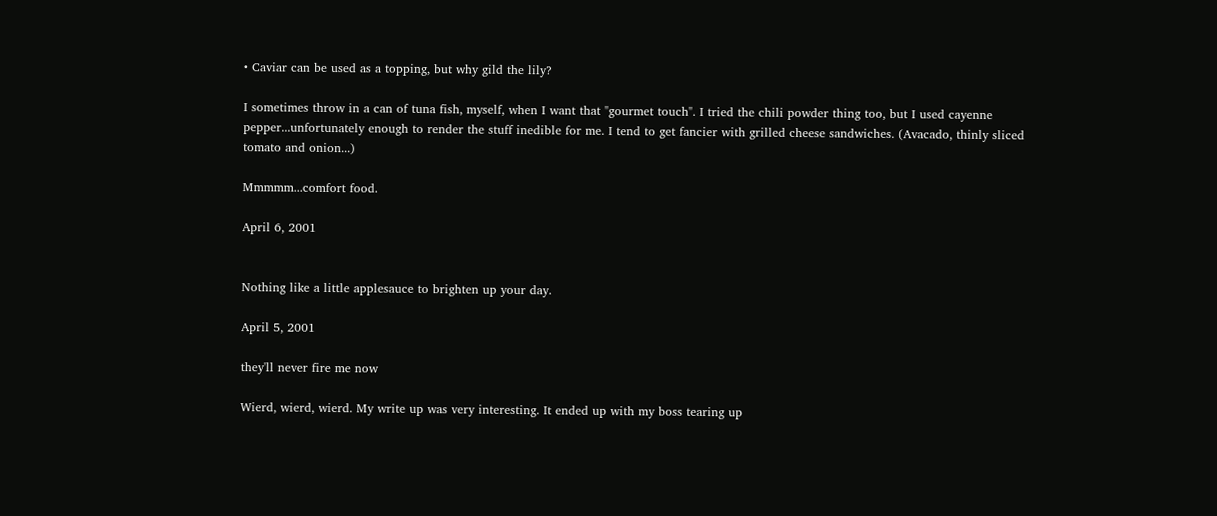• Caviar can be used as a topping, but why gild the lily?

I sometimes throw in a can of tuna fish, myself, when I want that "gourmet touch". I tried the chili powder thing too, but I used cayenne pepper...unfortunately enough to render the stuff inedible for me. I tend to get fancier with grilled cheese sandwiches. (Avacado, thinly sliced tomato and onion...)

Mmmmm...comfort food.

April 6, 2001


Nothing like a little applesauce to brighten up your day.

April 5, 2001

they'll never fire me now

Wierd, wierd, wierd. My write up was very interesting. It ended up with my boss tearing up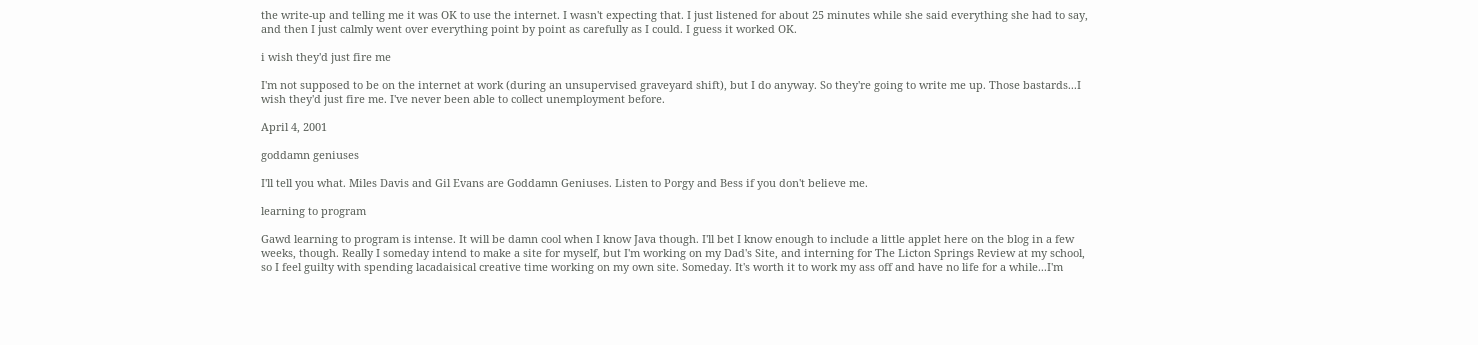the write-up and telling me it was OK to use the internet. I wasn't expecting that. I just listened for about 25 minutes while she said everything she had to say, and then I just calmly went over everything point by point as carefully as I could. I guess it worked OK.

i wish they'd just fire me

I'm not supposed to be on the internet at work (during an unsupervised graveyard shift), but I do anyway. So they're going to write me up. Those bastards...I wish they'd just fire me. I've never been able to collect unemployment before.

April 4, 2001

goddamn geniuses

I'll tell you what. Miles Davis and Gil Evans are Goddamn Geniuses. Listen to Porgy and Bess if you don't believe me.

learning to program

Gawd learning to program is intense. It will be damn cool when I know Java though. I'll bet I know enough to include a little applet here on the blog in a few weeks, though. Really I someday intend to make a site for myself, but I'm working on my Dad's Site, and interning for The Licton Springs Review at my school, so I feel guilty with spending lacadaisical creative time working on my own site. Someday. It's worth it to work my ass off and have no life for a while...I'm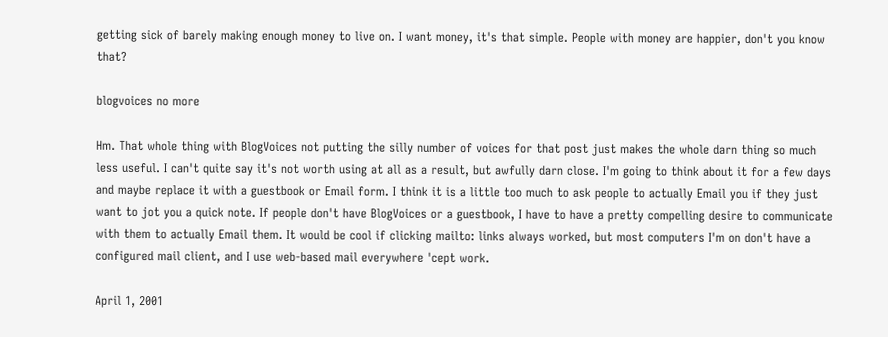getting sick of barely making enough money to live on. I want money, it's that simple. People with money are happier, don't you know that?

blogvoices no more

Hm. That whole thing with BlogVoices not putting the silly number of voices for that post just makes the whole darn thing so much less useful. I can't quite say it's not worth using at all as a result, but awfully darn close. I'm going to think about it for a few days and maybe replace it with a guestbook or Email form. I think it is a little too much to ask people to actually Email you if they just want to jot you a quick note. If people don't have BlogVoices or a guestbook, I have to have a pretty compelling desire to communicate with them to actually Email them. It would be cool if clicking mailto: links always worked, but most computers I'm on don't have a configured mail client, and I use web-based mail everywhere 'cept work.

April 1, 2001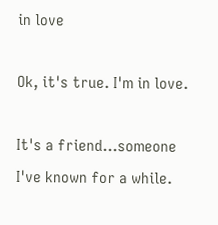in love

Ok, it's true. I'm in love.

It's a friend...someone I've known for a while.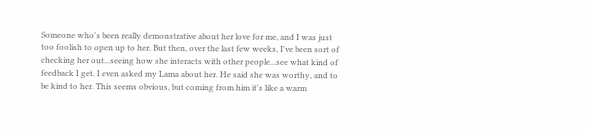Someone who's been really demonstrative about her love for me, and I was just too foolish to open up to her. But then, over the last few weeks, I've been sort of checking her out...seeing how she interacts with other people...see what kind of feedback I get. I even asked my Lama about her. He said she was worthy, and to be kind to her. This seems obvious, but coming from him it's like a warm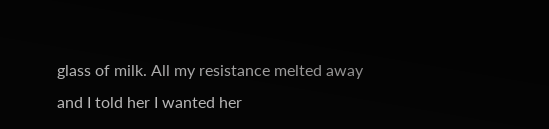glass of milk. All my resistance melted away and I told her I wanted her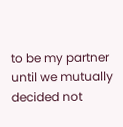to be my partner until we mutually decided not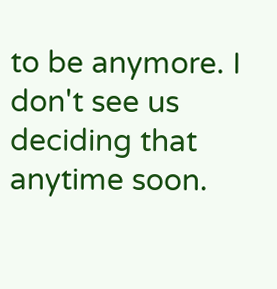to be anymore. I don't see us deciding that anytime soon.